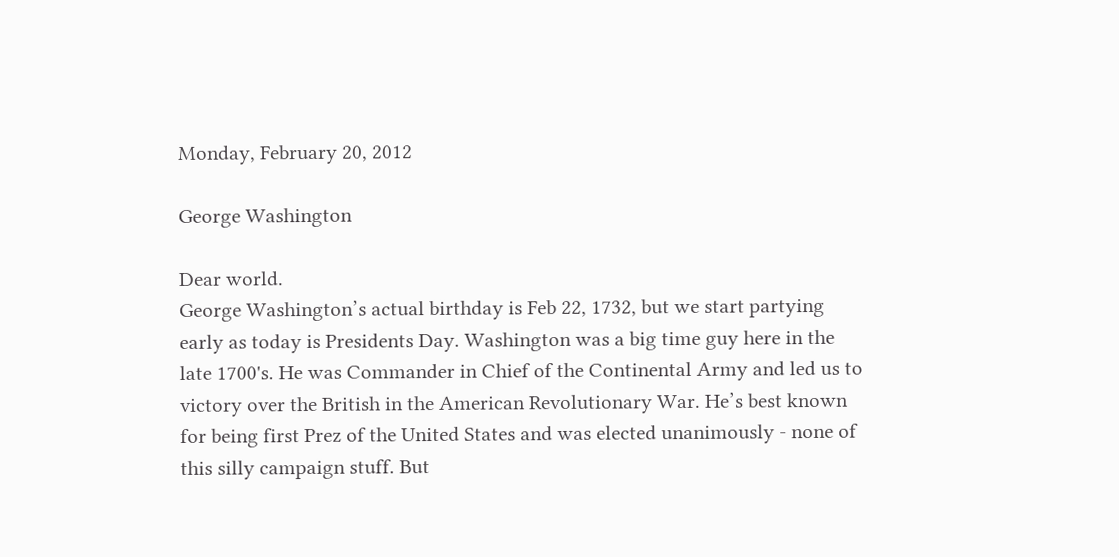Monday, February 20, 2012

George Washington

Dear world.
George Washington’s actual birthday is Feb 22, 1732, but we start partying early as today is Presidents Day. Washington was a big time guy here in the late 1700's. He was Commander in Chief of the Continental Army and led us to victory over the British in the American Revolutionary War. He’s best known for being first Prez of the United States and was elected unanimously - none of this silly campaign stuff. But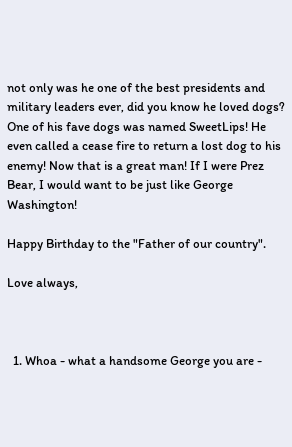not only was he one of the best presidents and military leaders ever, did you know he loved dogs? One of his fave dogs was named SweetLips! He even called a cease fire to return a lost dog to his enemy! Now that is a great man! If I were Prez Bear, I would want to be just like George Washington!

Happy Birthday to the "Father of our country".

Love always,



  1. Whoa - what a handsome George you are -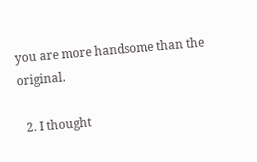you are more handsome than the original.

  2. I thought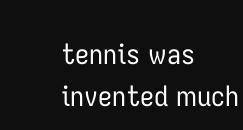tennis was invented much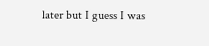later but I guess I was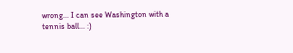wrong... I can see Washington with a tennis ball... :)